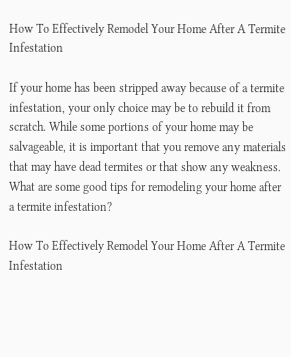How To Effectively Remodel Your Home After A Termite Infestation

If your home has been stripped away because of a termite infestation, your only choice may be to rebuild it from scratch. While some portions of your home may be salvageable, it is important that you remove any materials that may have dead termites or that show any weakness. What are some good tips for remodeling your home after a termite infestation?

How To Effectively Remodel Your Home After A Termite Infestation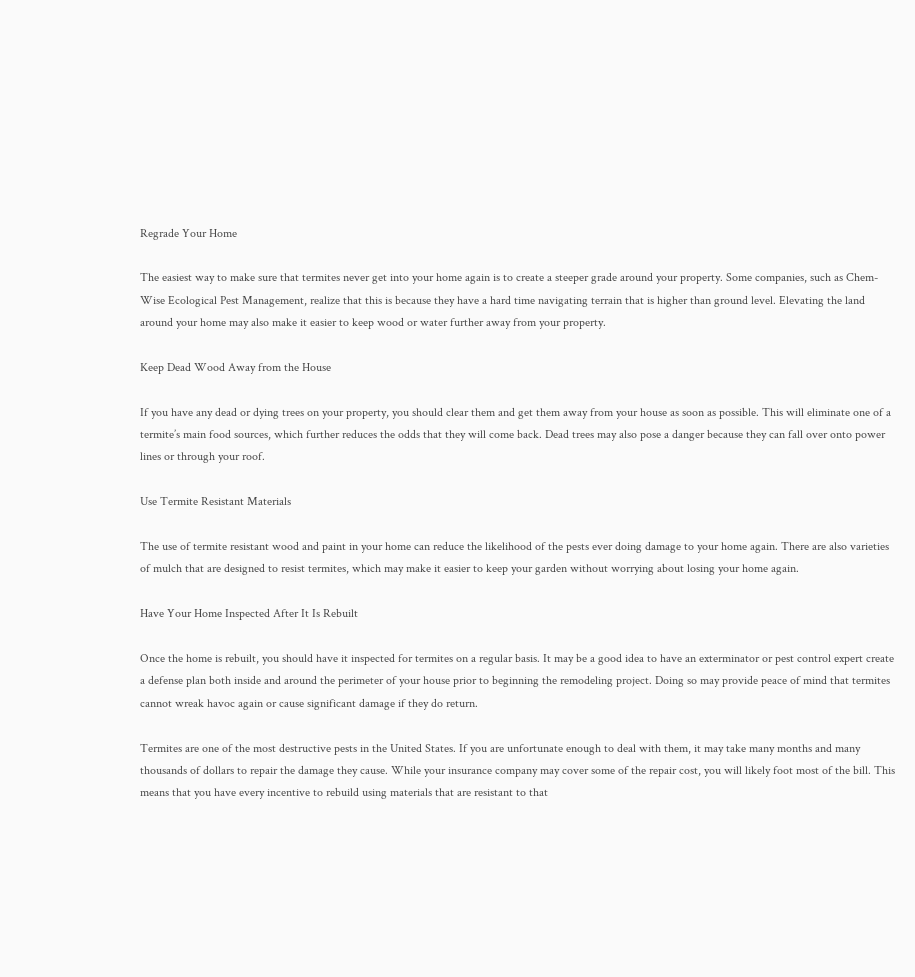Regrade Your Home

The easiest way to make sure that termites never get into your home again is to create a steeper grade around your property. Some companies, such as Chem-Wise Ecological Pest Management, realize that this is because they have a hard time navigating terrain that is higher than ground level. Elevating the land around your home may also make it easier to keep wood or water further away from your property.

Keep Dead Wood Away from the House

If you have any dead or dying trees on your property, you should clear them and get them away from your house as soon as possible. This will eliminate one of a termite’s main food sources, which further reduces the odds that they will come back. Dead trees may also pose a danger because they can fall over onto power lines or through your roof.

Use Termite Resistant Materials

The use of termite resistant wood and paint in your home can reduce the likelihood of the pests ever doing damage to your home again. There are also varieties of mulch that are designed to resist termites, which may make it easier to keep your garden without worrying about losing your home again.

Have Your Home Inspected After It Is Rebuilt

Once the home is rebuilt, you should have it inspected for termites on a regular basis. It may be a good idea to have an exterminator or pest control expert create a defense plan both inside and around the perimeter of your house prior to beginning the remodeling project. Doing so may provide peace of mind that termites cannot wreak havoc again or cause significant damage if they do return.

Termites are one of the most destructive pests in the United States. If you are unfortunate enough to deal with them, it may take many months and many thousands of dollars to repair the damage they cause. While your insurance company may cover some of the repair cost, you will likely foot most of the bill. This means that you have every incentive to rebuild using materials that are resistant to that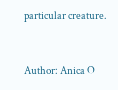particular creature.


Author: Anica O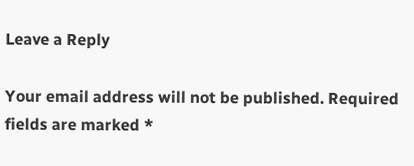Leave a Reply

Your email address will not be published. Required fields are marked *